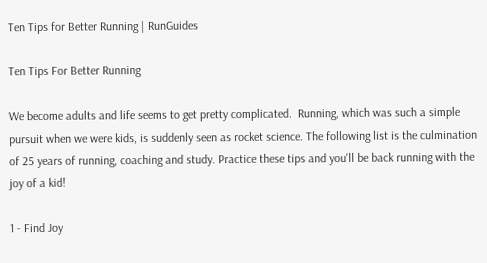Ten Tips for Better Running | RunGuides

Ten Tips For Better Running

We become adults and life seems to get pretty complicated.  Running, which was such a simple pursuit when we were kids, is suddenly seen as rocket science. The following list is the culmination of 25 years of running, coaching and study. Practice these tips and you'll be back running with the joy of a kid!

1 - Find Joy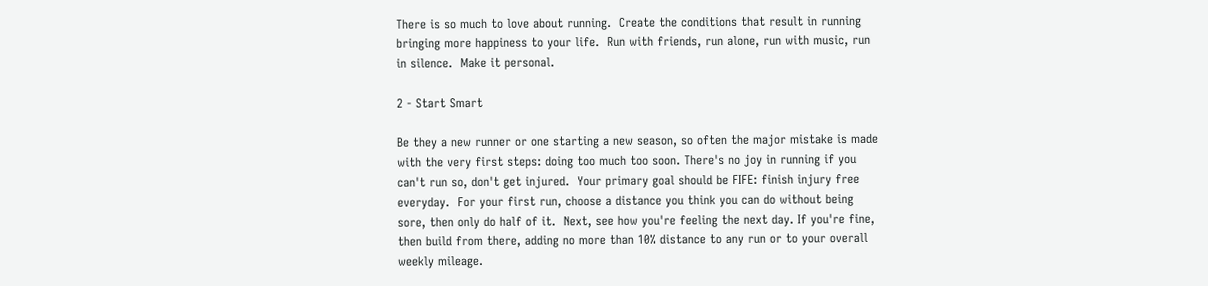There is so much to love about running.  Create the conditions that result in running bringing more happiness to your life.  Run with friends, run alone, run with music, run in silence.  Make it personal.

2 - Start Smart

Be they a new runner or one starting a new season, so often the major mistake is made with the very first steps: doing too much too soon. There's no joy in running if you can't run so, don't get injured.  Your primary goal should be FIFE: finish injury free everyday.  For your first run, choose a distance you think you can do without being sore, then only do half of it.  Next, see how you're feeling the next day. If you're fine, then build from there, adding no more than 10% distance to any run or to your overall weekly mileage.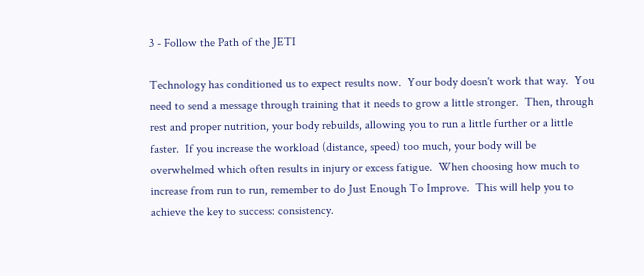3 - Follow the Path of the JETI

Technology has conditioned us to expect results now.  Your body doesn't work that way.  You need to send a message through training that it needs to grow a little stronger.  Then, through rest and proper nutrition, your body rebuilds, allowing you to run a little further or a little faster.  If you increase the workload (distance, speed) too much, your body will be overwhelmed which often results in injury or excess fatigue.  When choosing how much to increase from run to run, remember to do Just Enough To Improve.  This will help you to achieve the key to success: consistency.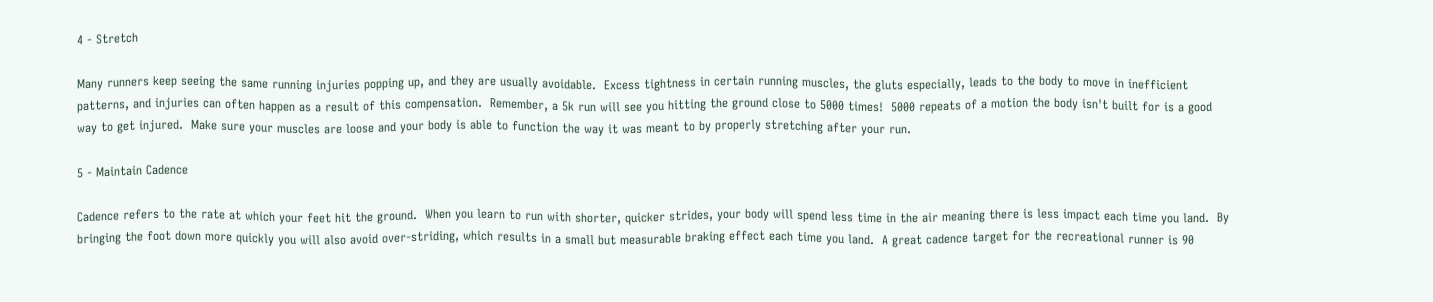4 - Stretch

Many runners keep seeing the same running injuries popping up, and they are usually avoidable.  Excess tightness in certain running muscles, the gluts especially, leads to the body to move in inefficient patterns, and injuries can often happen as a result of this compensation.  Remember, a 5k run will see you hitting the ground close to 5000 times!  5000 repeats of a motion the body isn't built for is a good way to get injured.  Make sure your muscles are loose and your body is able to function the way it was meant to by properly stretching after your run.

5 - Maintain Cadence

Cadence refers to the rate at which your feet hit the ground.  When you learn to run with shorter, quicker strides, your body will spend less time in the air meaning there is less impact each time you land.  By bringing the foot down more quickly you will also avoid over-striding, which results in a small but measurable braking effect each time you land.  A great cadence target for the recreational runner is 90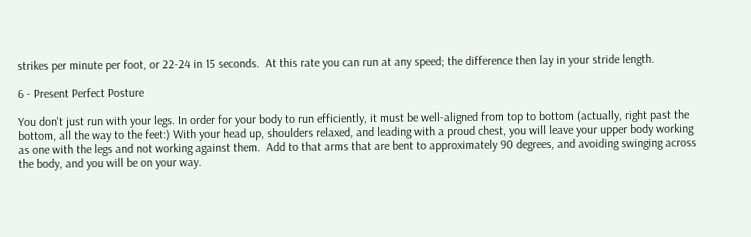strikes per minute per foot, or 22-24 in 15 seconds.  At this rate you can run at any speed; the difference then lay in your stride length.

6 - Present Perfect Posture

You don't just run with your legs. In order for your body to run efficiently, it must be well-aligned from top to bottom (actually, right past the bottom, all the way to the feet:) With your head up, shoulders relaxed, and leading with a proud chest, you will leave your upper body working as one with the legs and not working against them.  Add to that arms that are bent to approximately 90 degrees, and avoiding swinging across the body, and you will be on your way.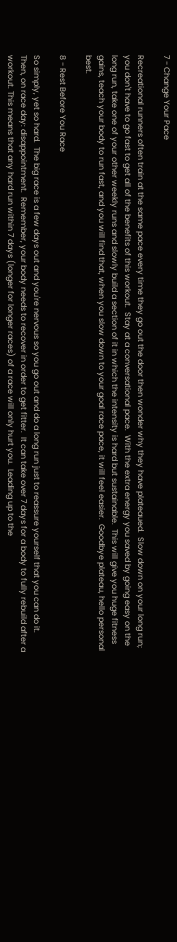7 - Change Your Pace

Recreational runners often train at the same pace every time they go out the door then wonder why they have plateaued.  Slow down on your long run; you don't have to go fast to get all of the benefits of this workout.  Stay at a conversational pace.  With the extra energy you saved by going easy on the long run, take one of your other weekly runs and slowly build a section of it in which the intensity is hard but sustainable.  This will give you huge fitness gains, teach your body to run fast, and you will find that, when you slow down to your goal race pace, it will feel easier.  Goodbye plateau, hello personal best.

8 - Rest Before You Race

So simply, yet so hard.  The big race is a few days out and you're nervous so you go out and do a long run just to reassure yourself that you can do it.  Then, on race day: disappointment.  Remember, your body needs to recover in order to get fitter.  It can take over 7 days for a body to fully rebuild after a workout. This means that any hard run within 7 days (longer for longer races) of a race will only hurt you.  Leading up to the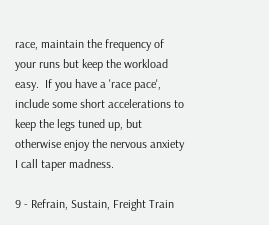race, maintain the frequency of your runs but keep the workload easy.  If you have a 'race pace', include some short accelerations to keep the legs tuned up, but otherwise enjoy the nervous anxiety I call taper madness.

9 - Refrain, Sustain, Freight Train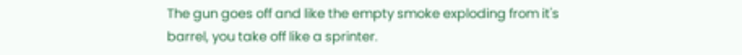The gun goes off and like the empty smoke exploding from it's barrel, you take off like a sprinter.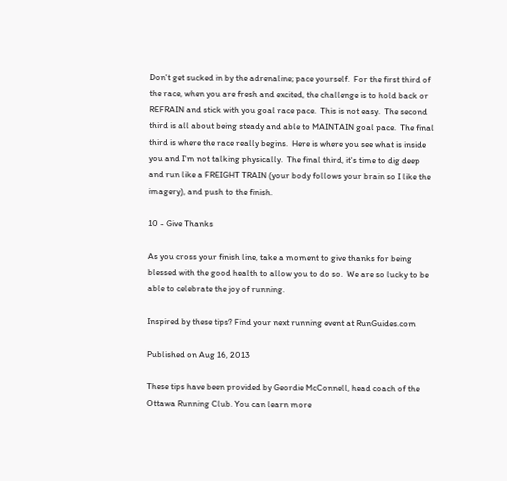Don't get sucked in by the adrenaline; pace yourself.  For the first third of the race, when you are fresh and excited, the challenge is to hold back or REFRAIN and stick with you goal race pace.  This is not easy.  The second third is all about being steady and able to MAINTAIN goal pace.  The final third is where the race really begins.  Here is where you see what is inside you and I'm not talking physically.  The final third, it's time to dig deep and run like a FREIGHT TRAIN (your body follows your brain so I like the imagery), and push to the finish.

10 - Give Thanks

As you cross your finish line, take a moment to give thanks for being blessed with the good health to allow you to do so.  We are so lucky to be able to celebrate the joy of running.

Inspired by these tips? Find your next running event at RunGuides.com

Published on Aug 16, 2013

These tips have been provided by Geordie McConnell, head coach of the Ottawa Running Club. You can learn more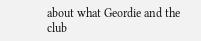about what Geordie and the club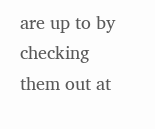are up to by checking them out at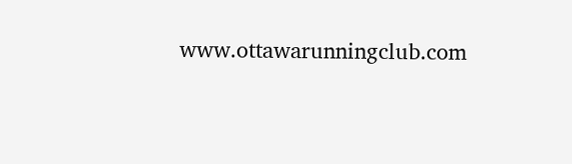www.ottawarunningclub.com